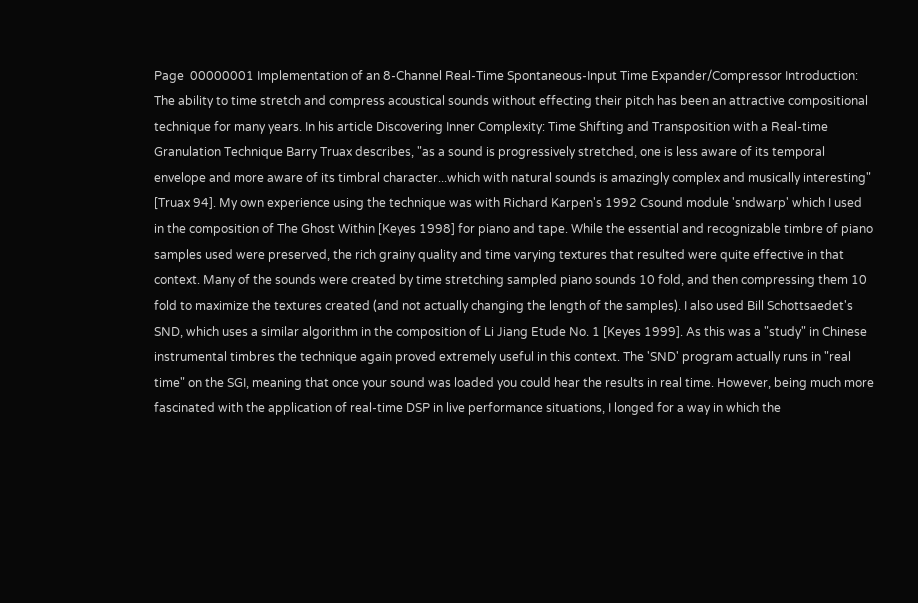Page  00000001 Implementation of an 8-Channel Real-Time Spontaneous-Input Time Expander/Compressor Introduction: The ability to time stretch and compress acoustical sounds without effecting their pitch has been an attractive compositional technique for many years. In his article Discovering Inner Complexity: Time Shifting and Transposition with a Real-time Granulation Technique Barry Truax describes, "as a sound is progressively stretched, one is less aware of its temporal envelope and more aware of its timbral character...which with natural sounds is amazingly complex and musically interesting" [Truax 94]. My own experience using the technique was with Richard Karpen's 1992 Csound module 'sndwarp' which I used in the composition of The Ghost Within [Keyes 1998] for piano and tape. While the essential and recognizable timbre of piano samples used were preserved, the rich grainy quality and time varying textures that resulted were quite effective in that context. Many of the sounds were created by time stretching sampled piano sounds 10 fold, and then compressing them 10 fold to maximize the textures created (and not actually changing the length of the samples). I also used Bill Schottsaedet's SND, which uses a similar algorithm in the composition of Li Jiang Etude No. 1 [Keyes 1999]. As this was a "study" in Chinese instrumental timbres the technique again proved extremely useful in this context. The 'SND' program actually runs in "real time" on the SGI, meaning that once your sound was loaded you could hear the results in real time. However, being much more fascinated with the application of real-time DSP in live performance situations, I longed for a way in which the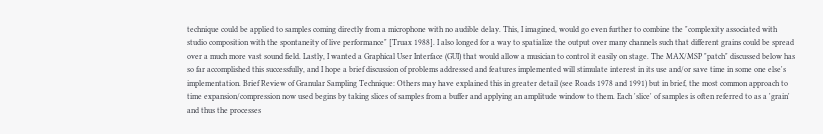technique could be applied to samples coming directly from a microphone with no audible delay. This, I imagined, would go even further to combine the "complexity associated with studio composition with the spontaneity of live performance" [Truax 1988]. I also longed for a way to spatialize the output over many channels such that different grains could be spread over a much more vast sound field. Lastly, I wanted a Graphical User Interface (GUI) that would allow a musician to control it easily on stage. The MAX/MSP "patch" discussed below has so far accomplished this successfully, and I hope a brief discussion of problems addressed and features implemented will stimulate interest in its use and/or save time in some one else's implementation. Brief Review of Granular Sampling Technique: Others may have explained this in greater detail (see Roads 1978 and 1991) but in brief, the most common approach to time expansion/compression now used begins by taking slices of samples from a buffer and applying an amplitude window to them. Each 'slice' of samples is often referred to as a 'grain' and thus the processes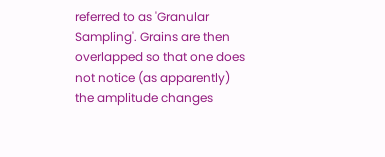referred to as 'Granular Sampling'. Grains are then overlapped so that one does not notice (as apparently) the amplitude changes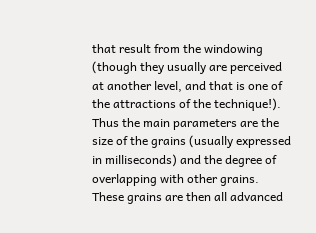that result from the windowing (though they usually are perceived at another level, and that is one of the attractions of the technique!). Thus the main parameters are the size of the grains (usually expressed in milliseconds) and the degree of overlapping with other grains. These grains are then all advanced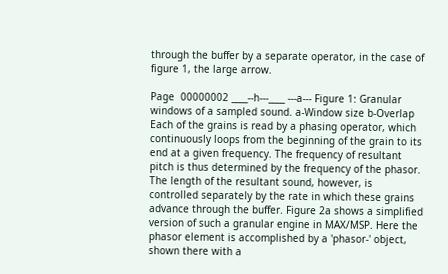through the buffer by a separate operator, in the case of figure 1, the large arrow.

Page  00000002 ____--h---____ ---a--- Figure 1: Granular windows of a sampled sound. a-Window size b-Overlap Each of the grains is read by a phasing operator, which continuously loops from the beginning of the grain to its end at a given frequency. The frequency of resultant pitch is thus determined by the frequency of the phasor. The length of the resultant sound, however, is controlled separately by the rate in which these grains advance through the buffer. Figure 2a shows a simplified version of such a granular engine in MAX/MSP. Here the phasor element is accomplished by a 'phasor-' object, shown there with a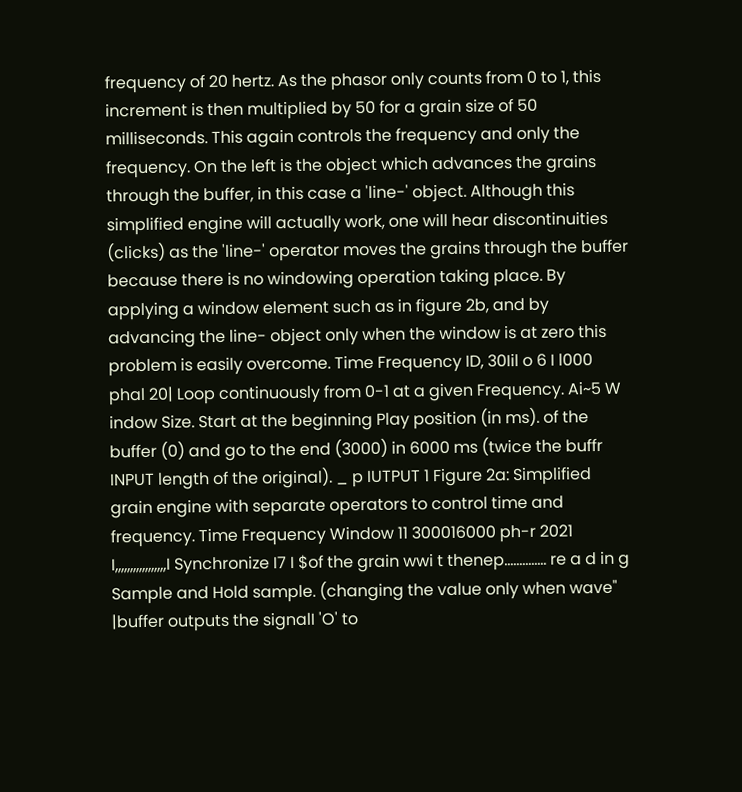frequency of 20 hertz. As the phasor only counts from 0 to 1, this increment is then multiplied by 50 for a grain size of 50 milliseconds. This again controls the frequency and only the frequency. On the left is the object which advances the grains through the buffer, in this case a 'line-' object. Although this simplified engine will actually work, one will hear discontinuities (clicks) as the 'line-' operator moves the grains through the buffer because there is no windowing operation taking place. By applying a window element such as in figure 2b, and by advancing the line- object only when the window is at zero this problem is easily overcome. Time Frequency ID, 30Iil o 6 I l000 phal 20| Loop continuously from 0-1 at a given Frequency. Ai~5 W indow Size. Start at the beginning Play position (in ms). of the buffer (0) and go to the end (3000) in 6000 ms (twice the buffr INPUT length of the original). _ p IUTPUT 1 Figure 2a: Simplified grain engine with separate operators to control time and frequency. Time Frequency Window 11 300016000 ph-r 2021 I,,,,,,,,,,,,,,,,,I Synchronize I7 I $of the grain wwi t thenep.............. re a d in g Sample and Hold sample. (changing the value only when wave" |buffer outputs the signalI 'O' to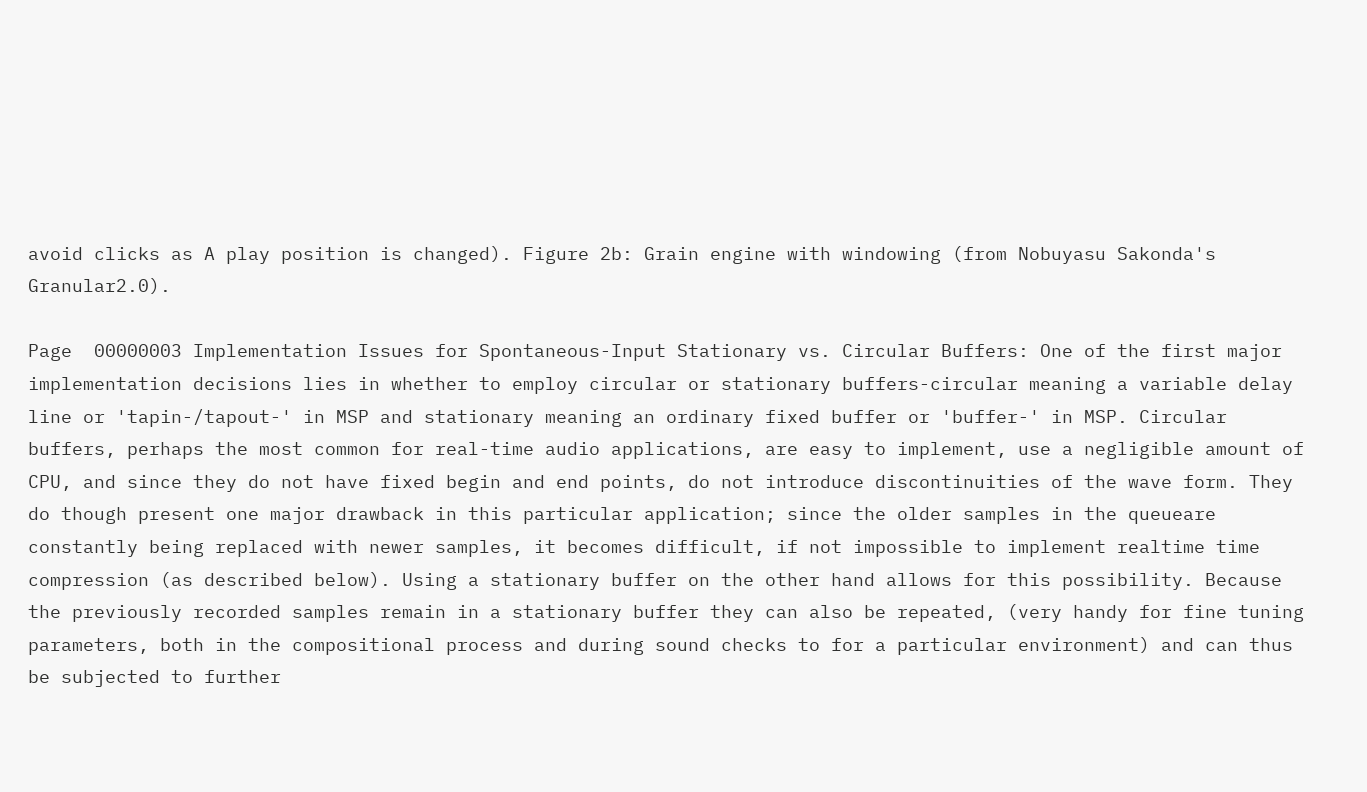avoid clicks as A play position is changed). Figure 2b: Grain engine with windowing (from Nobuyasu Sakonda's Granular2.0).

Page  00000003 Implementation Issues for Spontaneous-Input Stationary vs. Circular Buffers: One of the first major implementation decisions lies in whether to employ circular or stationary buffers-circular meaning a variable delay line or 'tapin-/tapout-' in MSP and stationary meaning an ordinary fixed buffer or 'buffer-' in MSP. Circular buffers, perhaps the most common for real-time audio applications, are easy to implement, use a negligible amount of CPU, and since they do not have fixed begin and end points, do not introduce discontinuities of the wave form. They do though present one major drawback in this particular application; since the older samples in the queueare constantly being replaced with newer samples, it becomes difficult, if not impossible to implement realtime time compression (as described below). Using a stationary buffer on the other hand allows for this possibility. Because the previously recorded samples remain in a stationary buffer they can also be repeated, (very handy for fine tuning parameters, both in the compositional process and during sound checks to for a particular environment) and can thus be subjected to further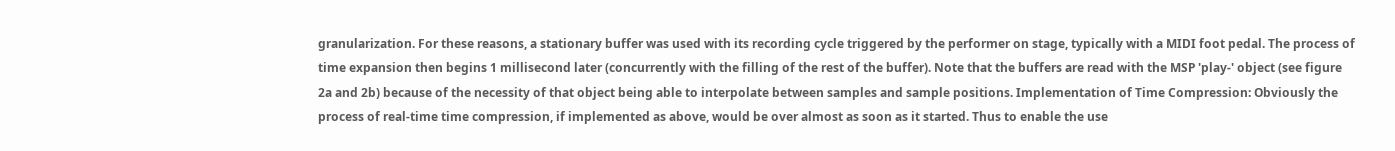granularization. For these reasons, a stationary buffer was used with its recording cycle triggered by the performer on stage, typically with a MIDI foot pedal. The process of time expansion then begins 1 millisecond later (concurrently with the filling of the rest of the buffer). Note that the buffers are read with the MSP 'play-' object (see figure 2a and 2b) because of the necessity of that object being able to interpolate between samples and sample positions. Implementation of Time Compression: Obviously the process of real-time time compression, if implemented as above, would be over almost as soon as it started. Thus to enable the use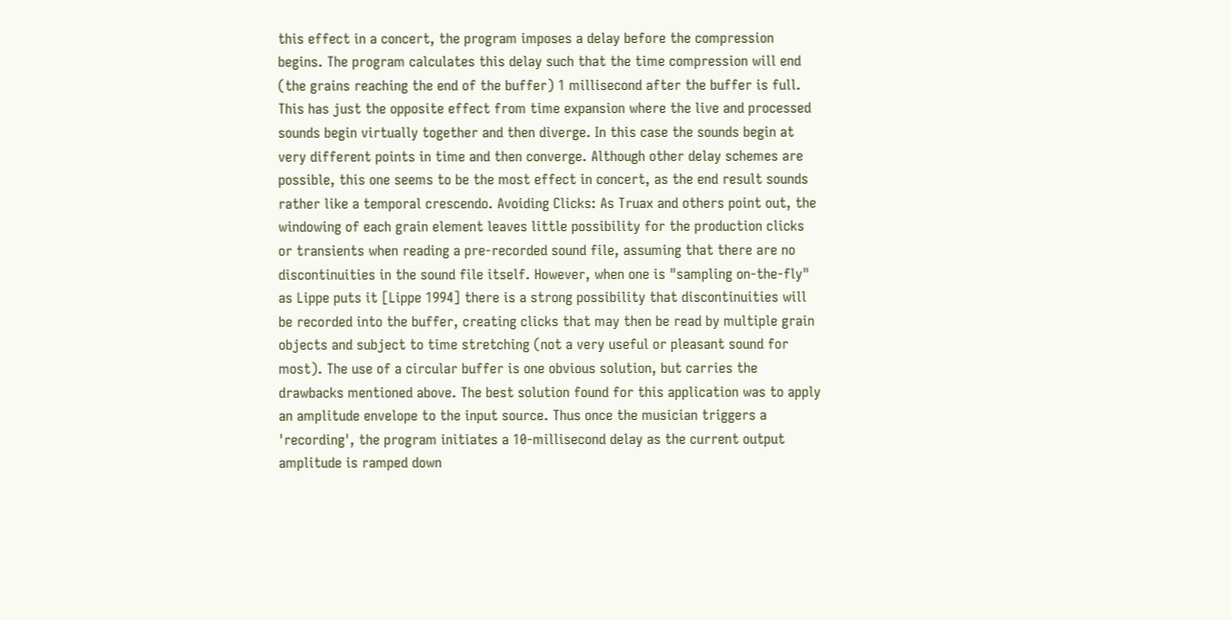this effect in a concert, the program imposes a delay before the compression begins. The program calculates this delay such that the time compression will end (the grains reaching the end of the buffer) 1 millisecond after the buffer is full. This has just the opposite effect from time expansion where the live and processed sounds begin virtually together and then diverge. In this case the sounds begin at very different points in time and then converge. Although other delay schemes are possible, this one seems to be the most effect in concert, as the end result sounds rather like a temporal crescendo. Avoiding Clicks: As Truax and others point out, the windowing of each grain element leaves little possibility for the production clicks or transients when reading a pre-recorded sound file, assuming that there are no discontinuities in the sound file itself. However, when one is "sampling on-the-fly" as Lippe puts it [Lippe 1994] there is a strong possibility that discontinuities will be recorded into the buffer, creating clicks that may then be read by multiple grain objects and subject to time stretching (not a very useful or pleasant sound for most). The use of a circular buffer is one obvious solution, but carries the drawbacks mentioned above. The best solution found for this application was to apply an amplitude envelope to the input source. Thus once the musician triggers a 'recording', the program initiates a 10-millisecond delay as the current output amplitude is ramped down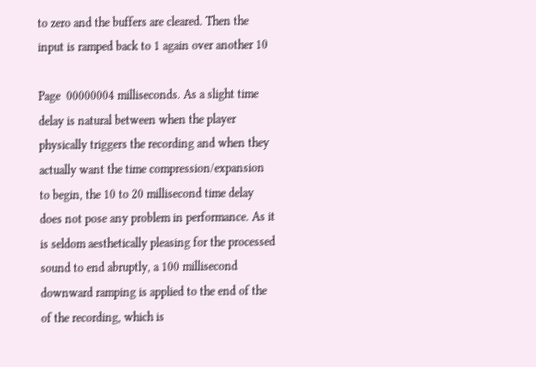to zero and the buffers are cleared. Then the input is ramped back to 1 again over another 10

Page  00000004 milliseconds. As a slight time delay is natural between when the player physically triggers the recording and when they actually want the time compression/expansion to begin, the 10 to 20 millisecond time delay does not pose any problem in performance. As it is seldom aesthetically pleasing for the processed sound to end abruptly, a 100 millisecond downward ramping is applied to the end of the of the recording, which is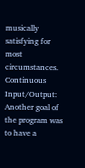musically satisfying for most circumstances. Continuous Input/Output: Another goal of the program was to have a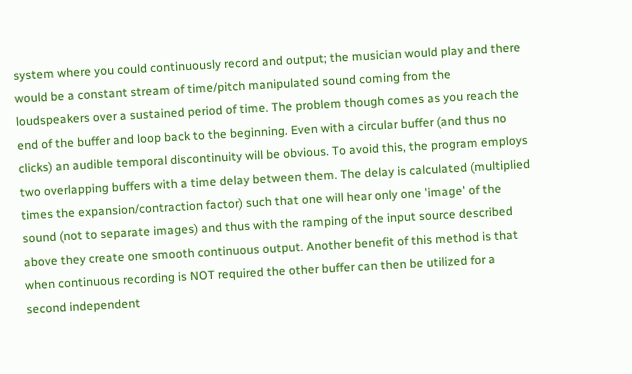system where you could continuously record and output; the musician would play and there would be a constant stream of time/pitch manipulated sound coming from the loudspeakers over a sustained period of time. The problem though comes as you reach the end of the buffer and loop back to the beginning. Even with a circular buffer (and thus no clicks) an audible temporal discontinuity will be obvious. To avoid this, the program employs two overlapping buffers with a time delay between them. The delay is calculated (multiplied times the expansion/contraction factor) such that one will hear only one 'image' of the sound (not to separate images) and thus with the ramping of the input source described above they create one smooth continuous output. Another benefit of this method is that when continuous recording is NOT required the other buffer can then be utilized for a second independent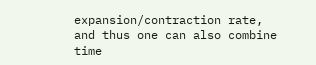expansion/contraction rate, and thus one can also combine time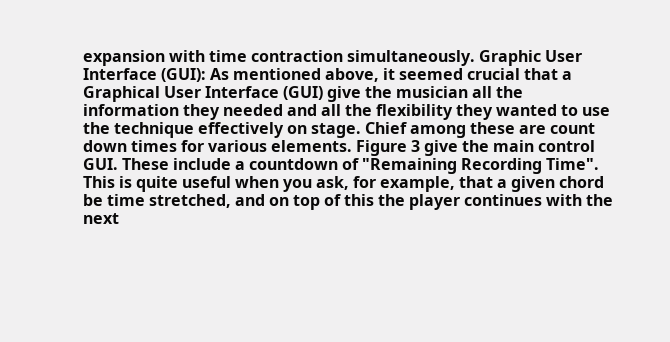expansion with time contraction simultaneously. Graphic User Interface (GUI): As mentioned above, it seemed crucial that a Graphical User Interface (GUI) give the musician all the information they needed and all the flexibility they wanted to use the technique effectively on stage. Chief among these are count down times for various elements. Figure 3 give the main control GUI. These include a countdown of "Remaining Recording Time". This is quite useful when you ask, for example, that a given chord be time stretched, and on top of this the player continues with the next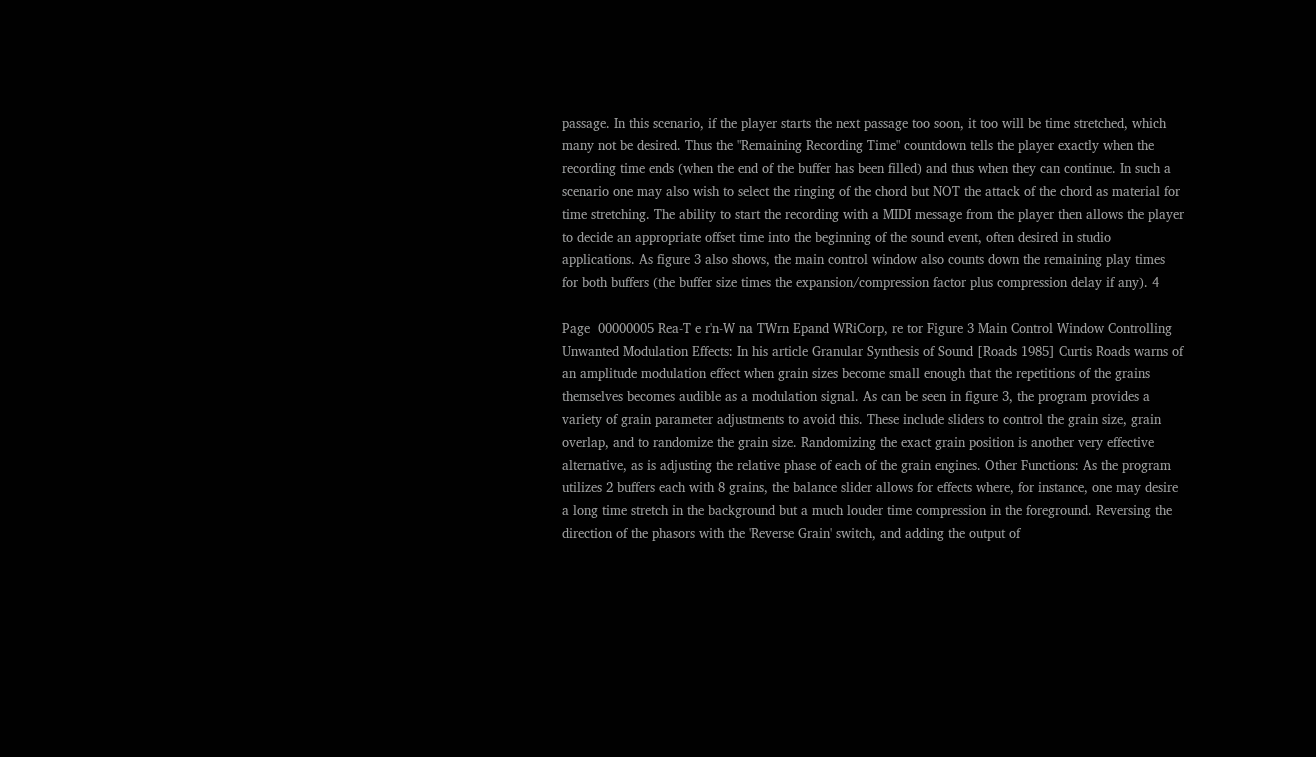passage. In this scenario, if the player starts the next passage too soon, it too will be time stretched, which many not be desired. Thus the "Remaining Recording Time" countdown tells the player exactly when the recording time ends (when the end of the buffer has been filled) and thus when they can continue. In such a scenario one may also wish to select the ringing of the chord but NOT the attack of the chord as material for time stretching. The ability to start the recording with a MIDI message from the player then allows the player to decide an appropriate offset time into the beginning of the sound event, often desired in studio applications. As figure 3 also shows, the main control window also counts down the remaining play times for both buffers (the buffer size times the expansion/compression factor plus compression delay if any). 4

Page  00000005 Rea-T e r'n-W na TWrn Epand WRiCorp, re tor Figure 3 Main Control Window Controlling Unwanted Modulation Effects: In his article Granular Synthesis of Sound [Roads 1985] Curtis Roads warns of an amplitude modulation effect when grain sizes become small enough that the repetitions of the grains themselves becomes audible as a modulation signal. As can be seen in figure 3, the program provides a variety of grain parameter adjustments to avoid this. These include sliders to control the grain size, grain overlap, and to randomize the grain size. Randomizing the exact grain position is another very effective alternative, as is adjusting the relative phase of each of the grain engines. Other Functions: As the program utilizes 2 buffers each with 8 grains, the balance slider allows for effects where, for instance, one may desire a long time stretch in the background but a much louder time compression in the foreground. Reversing the direction of the phasors with the 'Reverse Grain' switch, and adding the output of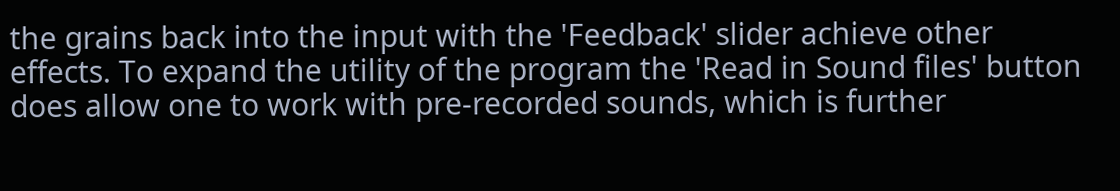the grains back into the input with the 'Feedback' slider achieve other effects. To expand the utility of the program the 'Read in Sound files' button does allow one to work with pre-recorded sounds, which is further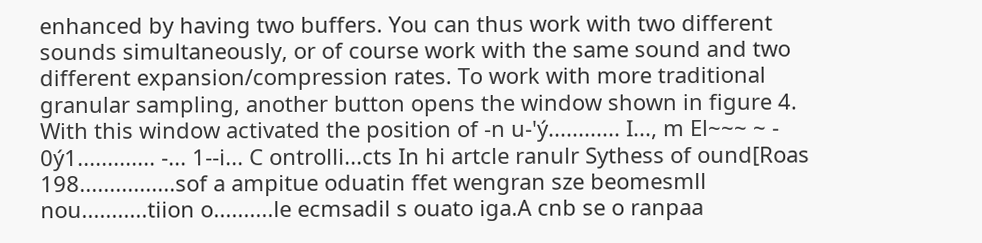enhanced by having two buffers. You can thus work with two different sounds simultaneously, or of course work with the same sound and two different expansion/compression rates. To work with more traditional granular sampling, another button opens the window shown in figure 4. With this window activated the position of -n u-'ý............ I..., m El~~~ ~ - 0ý1............. -... 1--i... C ontrolli...cts In hi artcle ranulr Sythess of ound[Roas 198................sof a ampitue oduatin ffet wengran sze beomesmll nou...........tiion o..........le ecmsadil s ouato iga.A cnb se o ranpaa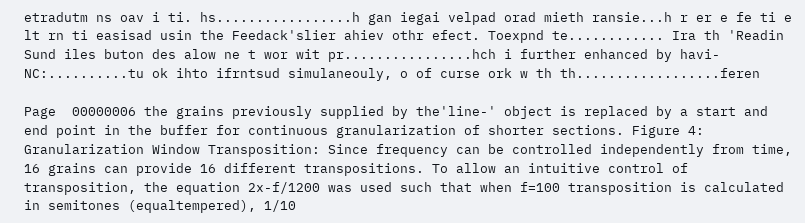etradutm ns oav i ti. hs.................h gan iegai velpad orad mieth ransie...h r er e fe ti e lt rn ti easisad usin the Feedack'slier ahiev othr efect. Toexpnd te............ Ira th 'Readin Sund iles buton des alow ne t wor wit pr................hch i further enhanced by havi-NC:..........tu ok ihto ifrntsud simulaneouly, o of curse ork w th th..................feren

Page  00000006 the grains previously supplied by the'line-' object is replaced by a start and end point in the buffer for continuous granularization of shorter sections. Figure 4: Granularization Window Transposition: Since frequency can be controlled independently from time, 16 grains can provide 16 different transpositions. To allow an intuitive control of transposition, the equation 2x-f/1200 was used such that when f=100 transposition is calculated in semitones (equaltempered), 1/10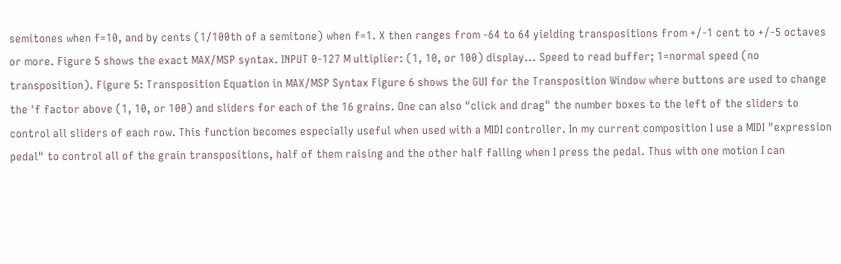semitones when f=10, and by cents (1/100th of a semitone) when f=1. X then ranges from -64 to 64 yielding transpositions from +/-1 cent to +/-5 octaves or more. Figure 5 shows the exact MAX/MSP syntax. INPUT 0-127 M ultiplier: (1, 10, or 100) display... Speed to read buffer; 1=normal speed (no transposition). Figure 5: Transposition Equation in MAX/MSP Syntax Figure 6 shows the GUI for the Transposition Window where buttons are used to change the 'f factor above (1, 10, or 100) and sliders for each of the 16 grains. One can also "click and drag" the number boxes to the left of the sliders to control all sliders of each row. This function becomes especially useful when used with a MIDI controller. In my current composition I use a MIDI "expression pedal" to control all of the grain transpositions, half of them raising and the other half falling when I press the pedal. Thus with one motion I can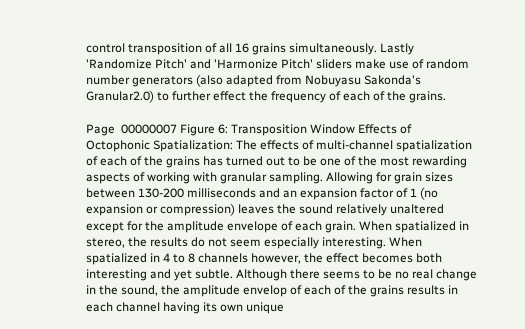control transposition of all 16 grains simultaneously. Lastly 'Randomize Pitch' and 'Harmonize Pitch' sliders make use of random number generators (also adapted from Nobuyasu Sakonda's Granular2.0) to further effect the frequency of each of the grains.

Page  00000007 Figure 6: Transposition Window Effects of Octophonic Spatialization: The effects of multi-channel spatialization of each of the grains has turned out to be one of the most rewarding aspects of working with granular sampling. Allowing for grain sizes between 130-200 milliseconds and an expansion factor of 1 (no expansion or compression) leaves the sound relatively unaltered except for the amplitude envelope of each grain. When spatialized in stereo, the results do not seem especially interesting. When spatialized in 4 to 8 channels however, the effect becomes both interesting and yet subtle. Although there seems to be no real change in the sound, the amplitude envelop of each of the grains results in each channel having its own unique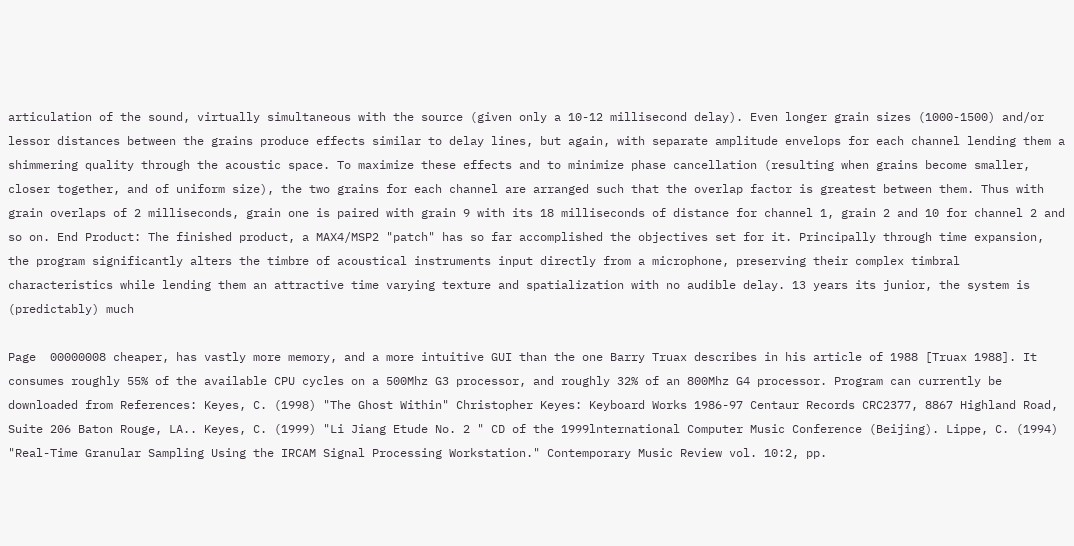articulation of the sound, virtually simultaneous with the source (given only a 10-12 millisecond delay). Even longer grain sizes (1000-1500) and/or lessor distances between the grains produce effects similar to delay lines, but again, with separate amplitude envelops for each channel lending them a shimmering quality through the acoustic space. To maximize these effects and to minimize phase cancellation (resulting when grains become smaller, closer together, and of uniform size), the two grains for each channel are arranged such that the overlap factor is greatest between them. Thus with grain overlaps of 2 milliseconds, grain one is paired with grain 9 with its 18 milliseconds of distance for channel 1, grain 2 and 10 for channel 2 and so on. End Product: The finished product, a MAX4/MSP2 "patch" has so far accomplished the objectives set for it. Principally through time expansion, the program significantly alters the timbre of acoustical instruments input directly from a microphone, preserving their complex timbral characteristics while lending them an attractive time varying texture and spatialization with no audible delay. 13 years its junior, the system is (predictably) much

Page  00000008 cheaper, has vastly more memory, and a more intuitive GUI than the one Barry Truax describes in his article of 1988 [Truax 1988]. It consumes roughly 55% of the available CPU cycles on a 500Mhz G3 processor, and roughly 32% of an 800Mhz G4 processor. Program can currently be downloaded from References: Keyes, C. (1998) "The Ghost Within" Christopher Keyes: Keyboard Works 1986-97 Centaur Records CRC2377, 8867 Highland Road, Suite 206 Baton Rouge, LA.. Keyes, C. (1999) "Li Jiang Etude No. 2 " CD of the 1999lnternational Computer Music Conference (Beijing). Lippe, C. (1994) "Real-Time Granular Sampling Using the IRCAM Signal Processing Workstation." Contemporary Music Review vol. 10:2, pp.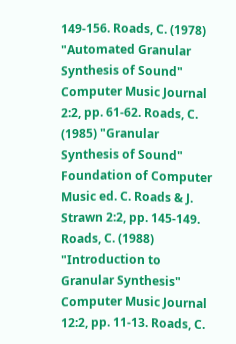149-156. Roads, C. (1978) "Automated Granular Synthesis of Sound" Computer Music Journal 2:2, pp. 61-62. Roads, C. (1985) "Granular Synthesis of Sound" Foundation of Computer Music ed. C. Roads & J. Strawn 2:2, pp. 145-149. Roads, C. (1988) "Introduction to Granular Synthesis" Computer Music Journal 12:2, pp. 11-13. Roads, C.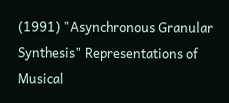(1991) "Asynchronous Granular Synthesis" Representations of Musical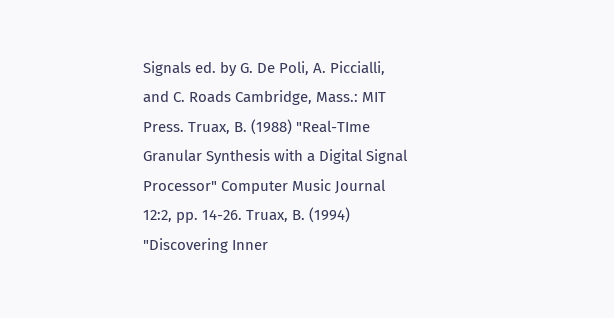Signals ed. by G. De Poli, A. Piccialli, and C. Roads Cambridge, Mass.: MIT Press. Truax, B. (1988) "Real-TIme Granular Synthesis with a Digital Signal Processor" Computer Music Journal 12:2, pp. 14-26. Truax, B. (1994) "Discovering Inner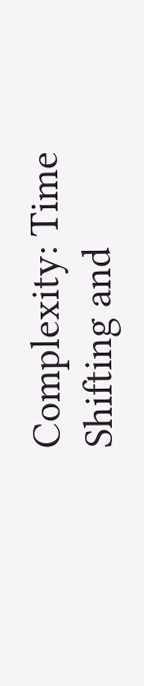Complexity: Time Shifting and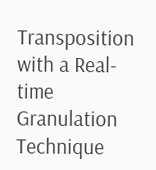Transposition with a Real-time Granulation Technique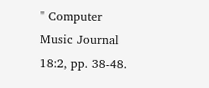" Computer Music Journal 18:2, pp. 38-48.